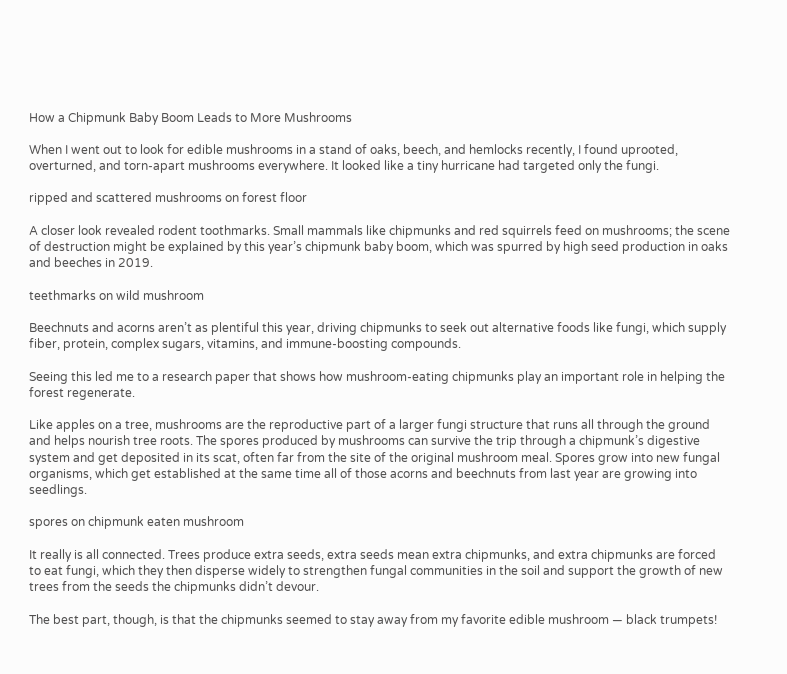How a Chipmunk Baby Boom Leads to More Mushrooms

When I went out to look for edible mushrooms in a stand of oaks, beech, and hemlocks recently, I found uprooted, overturned, and torn-apart mushrooms everywhere. It looked like a tiny hurricane had targeted only the fungi.

ripped and scattered mushrooms on forest floor

A closer look revealed rodent toothmarks. Small mammals like chipmunks and red squirrels feed on mushrooms; the scene of destruction might be explained by this year’s chipmunk baby boom, which was spurred by high seed production in oaks and beeches in 2019.

teethmarks on wild mushroom

Beechnuts and acorns aren’t as plentiful this year, driving chipmunks to seek out alternative foods like fungi, which supply fiber, protein, complex sugars, vitamins, and immune-boosting compounds.

Seeing this led me to a research paper that shows how mushroom-eating chipmunks play an important role in helping the forest regenerate.

Like apples on a tree, mushrooms are the reproductive part of a larger fungi structure that runs all through the ground and helps nourish tree roots. The spores produced by mushrooms can survive the trip through a chipmunk’s digestive system and get deposited in its scat, often far from the site of the original mushroom meal. Spores grow into new fungal organisms, which get established at the same time all of those acorns and beechnuts from last year are growing into seedlings.

spores on chipmunk eaten mushroom

It really is all connected. Trees produce extra seeds, extra seeds mean extra chipmunks, and extra chipmunks are forced to eat fungi, which they then disperse widely to strengthen fungal communities in the soil and support the growth of new trees from the seeds the chipmunks didn’t devour.

The best part, though, is that the chipmunks seemed to stay away from my favorite edible mushroom — black trumpets!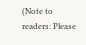(Note to readers: Please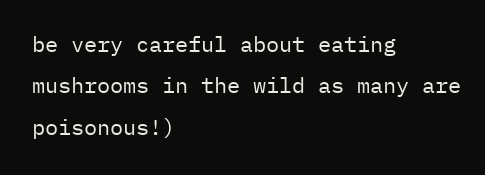be very careful about eating mushrooms in the wild as many are poisonous!)